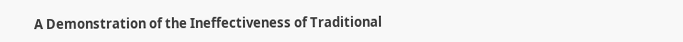A Demonstration of the Ineffectiveness of Traditional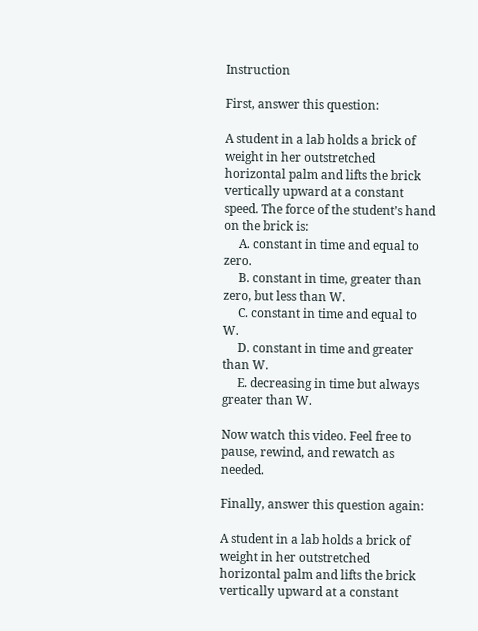Instruction

First, answer this question:

A student in a lab holds a brick of weight in her outstretched horizontal palm and lifts the brick vertically upward at a constant speed. The force of the student’s hand on the brick is:
     A. constant in time and equal to zero.
     B. constant in time, greater than zero, but less than W.
     C. constant in time and equal to W.
     D. constant in time and greater than W.
     E. decreasing in time but always greater than W.

Now watch this video. Feel free to pause, rewind, and rewatch as needed.

Finally, answer this question again:

A student in a lab holds a brick of weight in her outstretched horizontal palm and lifts the brick vertically upward at a constant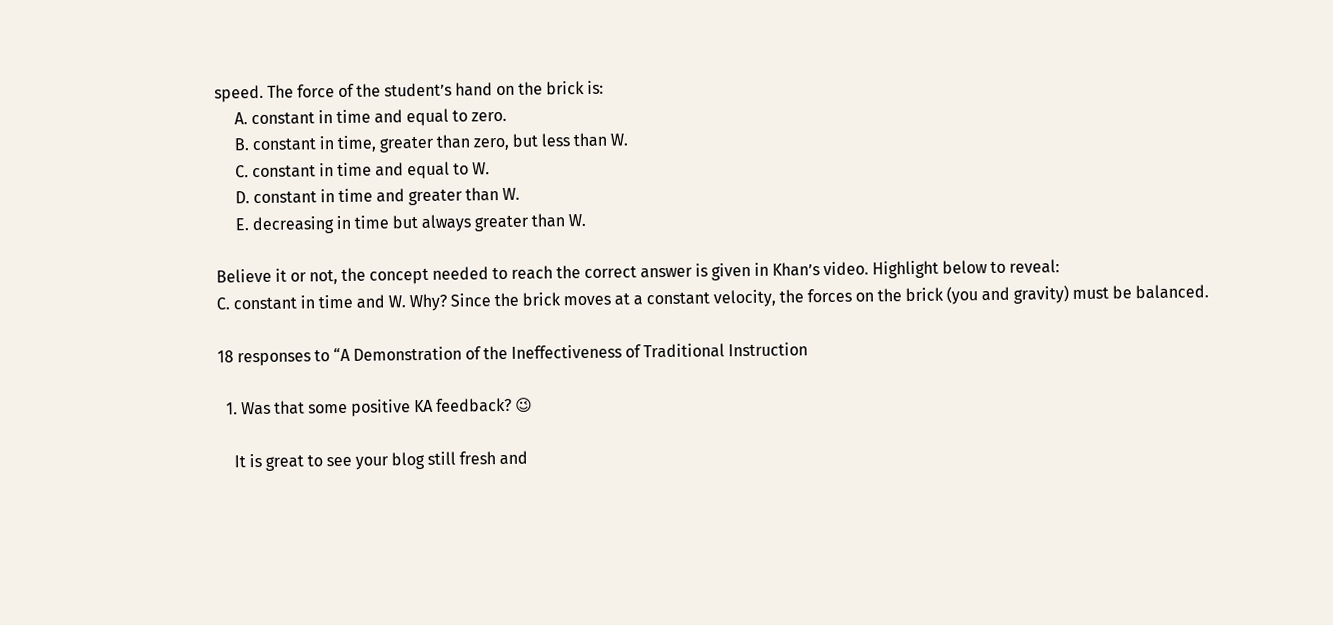speed. The force of the student’s hand on the brick is:
     A. constant in time and equal to zero.
     B. constant in time, greater than zero, but less than W.
     C. constant in time and equal to W.
     D. constant in time and greater than W.
     E. decreasing in time but always greater than W.

Believe it or not, the concept needed to reach the correct answer is given in Khan’s video. Highlight below to reveal:
C. constant in time and W. Why? Since the brick moves at a constant velocity, the forces on the brick (you and gravity) must be balanced.

18 responses to “A Demonstration of the Ineffectiveness of Traditional Instruction

  1. Was that some positive KA feedback? 😉

    It is great to see your blog still fresh and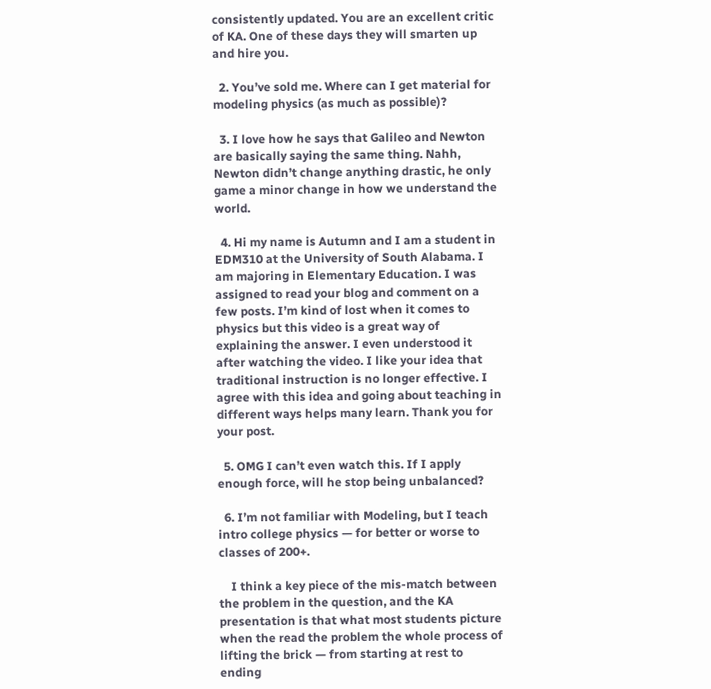consistently updated. You are an excellent critic of KA. One of these days they will smarten up and hire you.

  2. You’ve sold me. Where can I get material for modeling physics (as much as possible)?

  3. I love how he says that Galileo and Newton are basically saying the same thing. Nahh, Newton didn’t change anything drastic, he only game a minor change in how we understand the world.

  4. Hi my name is Autumn and I am a student in EDM310 at the University of South Alabama. I am majoring in Elementary Education. I was assigned to read your blog and comment on a few posts. I’m kind of lost when it comes to physics but this video is a great way of explaining the answer. I even understood it after watching the video. I like your idea that traditional instruction is no longer effective. I agree with this idea and going about teaching in different ways helps many learn. Thank you for your post.

  5. OMG I can’t even watch this. If I apply enough force, will he stop being unbalanced?

  6. I’m not familiar with Modeling, but I teach intro college physics — for better or worse to classes of 200+.

    I think a key piece of the mis-match between the problem in the question, and the KA presentation is that what most students picture when the read the problem the whole process of lifting the brick — from starting at rest to ending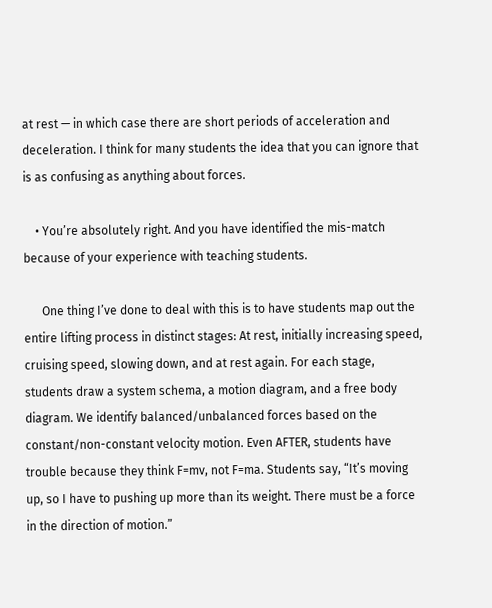at rest — in which case there are short periods of acceleration and deceleration. I think for many students the idea that you can ignore that is as confusing as anything about forces.

    • You’re absolutely right. And you have identified the mis-match because of your experience with teaching students.

      One thing I’ve done to deal with this is to have students map out the entire lifting process in distinct stages: At rest, initially increasing speed, cruising speed, slowing down, and at rest again. For each stage, students draw a system schema, a motion diagram, and a free body diagram. We identify balanced/unbalanced forces based on the constant/non-constant velocity motion. Even AFTER, students have trouble because they think F=mv, not F=ma. Students say, “It’s moving up, so I have to pushing up more than its weight. There must be a force in the direction of motion.”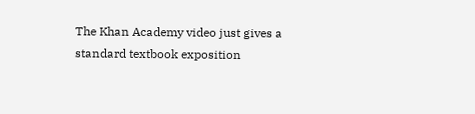The Khan Academy video just gives a standard textbook exposition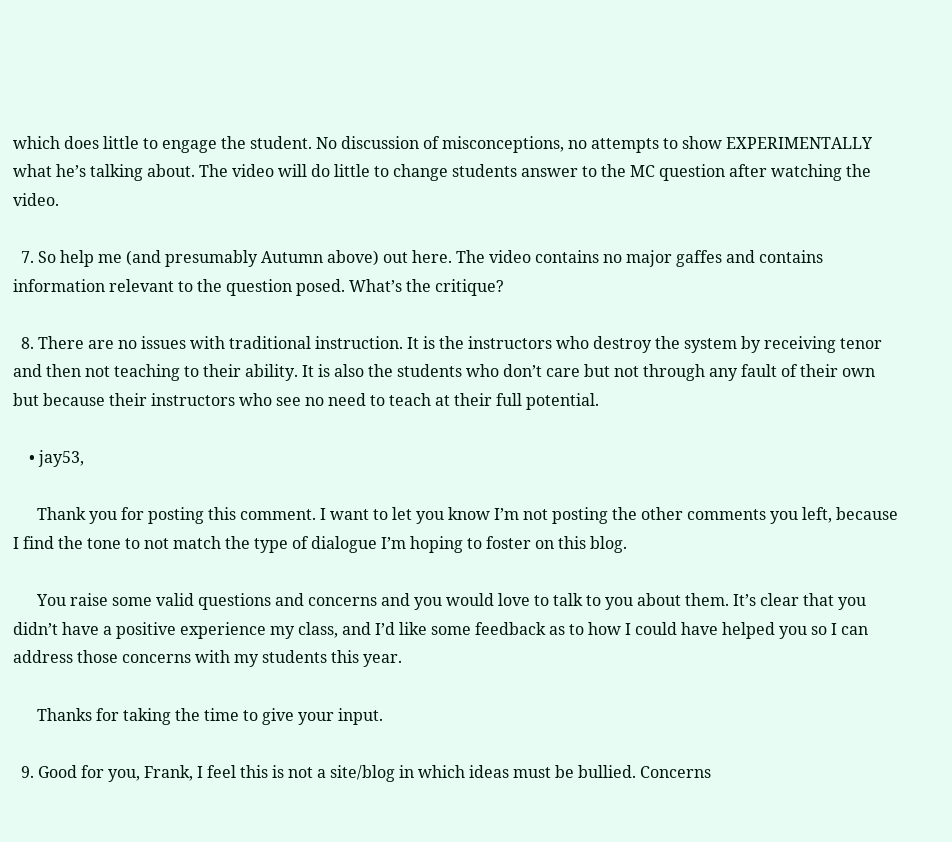which does little to engage the student. No discussion of misconceptions, no attempts to show EXPERIMENTALLY what he’s talking about. The video will do little to change students answer to the MC question after watching the video.

  7. So help me (and presumably Autumn above) out here. The video contains no major gaffes and contains information relevant to the question posed. What’s the critique?

  8. There are no issues with traditional instruction. It is the instructors who destroy the system by receiving tenor and then not teaching to their ability. It is also the students who don’t care but not through any fault of their own but because their instructors who see no need to teach at their full potential.

    • jay53,

      Thank you for posting this comment. I want to let you know I’m not posting the other comments you left, because I find the tone to not match the type of dialogue I’m hoping to foster on this blog.

      You raise some valid questions and concerns and you would love to talk to you about them. It’s clear that you didn’t have a positive experience my class, and I’d like some feedback as to how I could have helped you so I can address those concerns with my students this year.

      Thanks for taking the time to give your input.

  9. Good for you, Frank, I feel this is not a site/blog in which ideas must be bullied. Concerns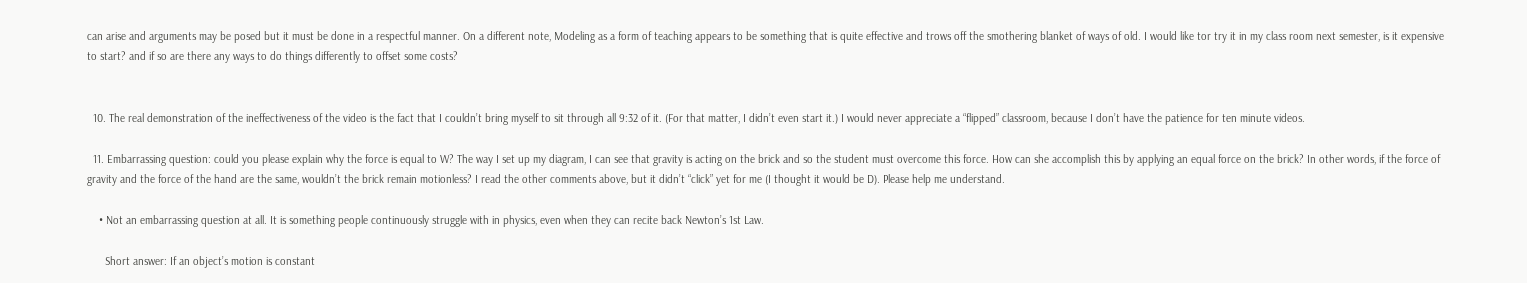can arise and arguments may be posed but it must be done in a respectful manner. On a different note, Modeling as a form of teaching appears to be something that is quite effective and trows off the smothering blanket of ways of old. I would like tor try it in my class room next semester, is it expensive to start? and if so are there any ways to do things differently to offset some costs?


  10. The real demonstration of the ineffectiveness of the video is the fact that I couldn’t bring myself to sit through all 9:32 of it. (For that matter, I didn’t even start it.) I would never appreciate a “flipped” classroom, because I don’t have the patience for ten minute videos.

  11. Embarrassing question: could you please explain why the force is equal to W? The way I set up my diagram, I can see that gravity is acting on the brick and so the student must overcome this force. How can she accomplish this by applying an equal force on the brick? In other words, if the force of gravity and the force of the hand are the same, wouldn’t the brick remain motionless? I read the other comments above, but it didn’t “click” yet for me (I thought it would be D). Please help me understand.

    • Not an embarrassing question at all. It is something people continuously struggle with in physics, even when they can recite back Newton’s 1st Law.

      Short answer: If an object’s motion is constant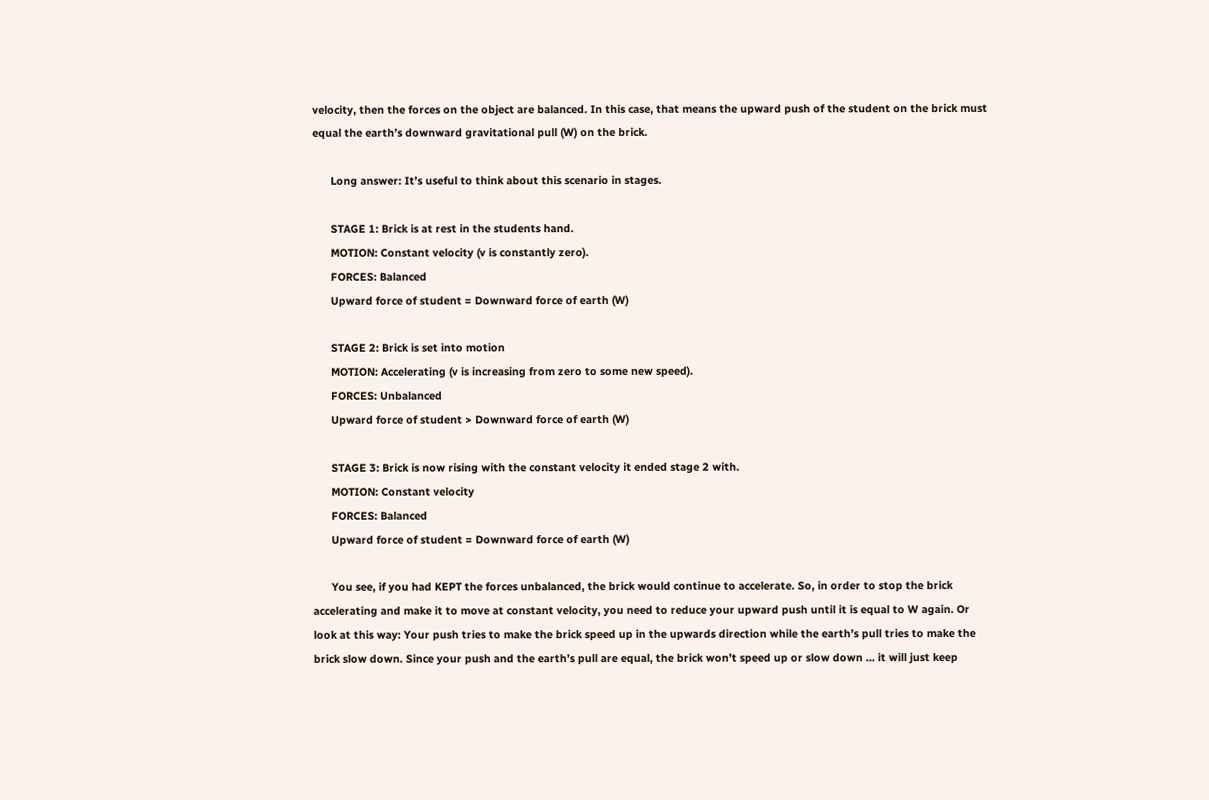velocity, then the forces on the object are balanced. In this case, that means the upward push of the student on the brick must equal the earth’s downward gravitational pull (W) on the brick.

      Long answer: It’s useful to think about this scenario in stages.

      STAGE 1: Brick is at rest in the students hand.
      MOTION: Constant velocity (v is constantly zero).
      FORCES: Balanced
      Upward force of student = Downward force of earth (W)

      STAGE 2: Brick is set into motion
      MOTION: Accelerating (v is increasing from zero to some new speed).
      FORCES: Unbalanced
      Upward force of student > Downward force of earth (W)

      STAGE 3: Brick is now rising with the constant velocity it ended stage 2 with.
      MOTION: Constant velocity
      FORCES: Balanced
      Upward force of student = Downward force of earth (W)

      You see, if you had KEPT the forces unbalanced, the brick would continue to accelerate. So, in order to stop the brick accelerating and make it to move at constant velocity, you need to reduce your upward push until it is equal to W again. Or look at this way: Your push tries to make the brick speed up in the upwards direction while the earth’s pull tries to make the brick slow down. Since your push and the earth’s pull are equal, the brick won’t speed up or slow down … it will just keep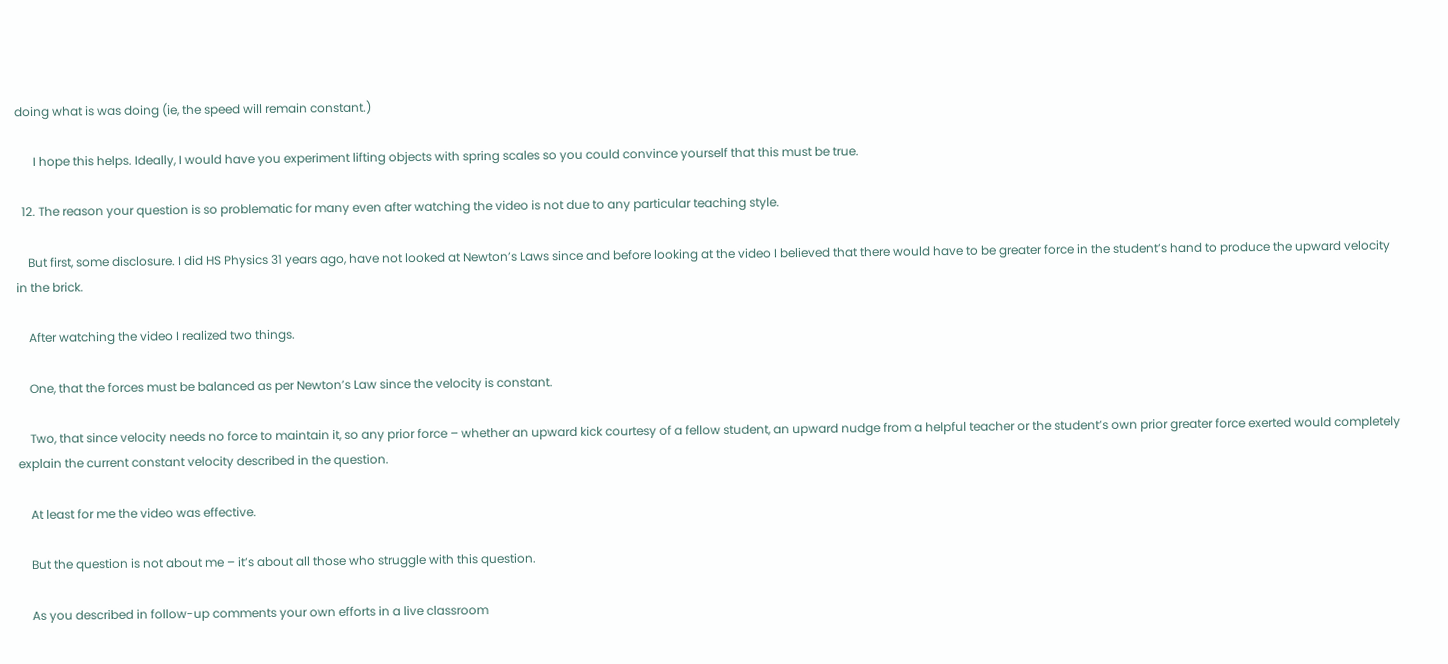doing what is was doing (ie, the speed will remain constant.)

      I hope this helps. Ideally, I would have you experiment lifting objects with spring scales so you could convince yourself that this must be true.

  12. The reason your question is so problematic for many even after watching the video is not due to any particular teaching style.

    But first, some disclosure. I did HS Physics 31 years ago, have not looked at Newton’s Laws since and before looking at the video I believed that there would have to be greater force in the student’s hand to produce the upward velocity in the brick.

    After watching the video I realized two things.

    One, that the forces must be balanced as per Newton’s Law since the velocity is constant.

    Two, that since velocity needs no force to maintain it, so any prior force – whether an upward kick courtesy of a fellow student, an upward nudge from a helpful teacher or the student’s own prior greater force exerted would completely explain the current constant velocity described in the question.

    At least for me the video was effective.

    But the question is not about me – it’s about all those who struggle with this question.

    As you described in follow-up comments your own efforts in a live classroom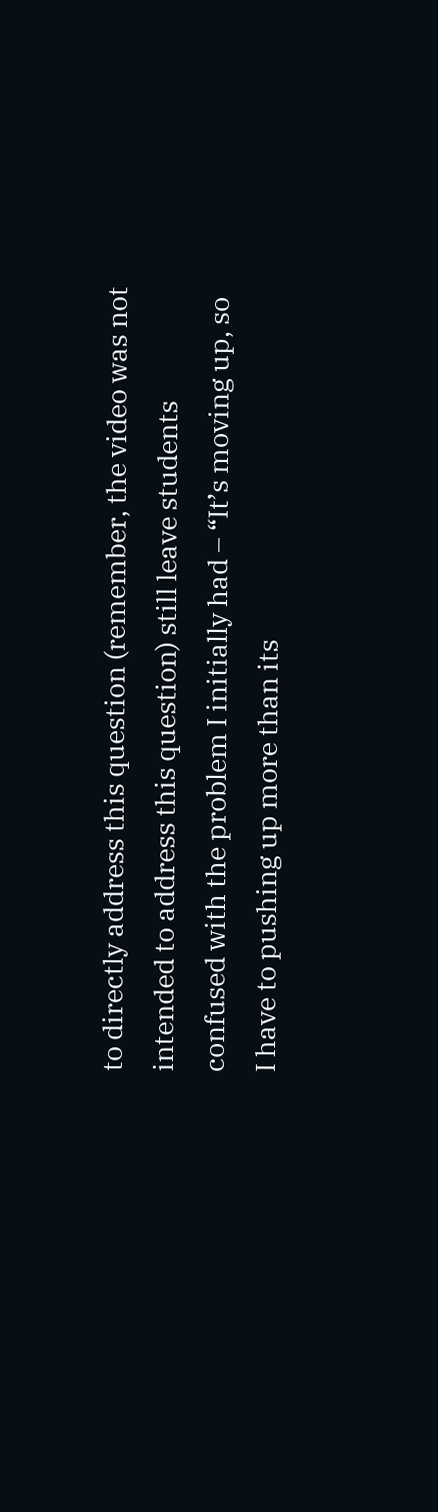to directly address this question (remember, the video was not intended to address this question) still leave students confused with the problem I initially had – “It’s moving up, so I have to pushing up more than its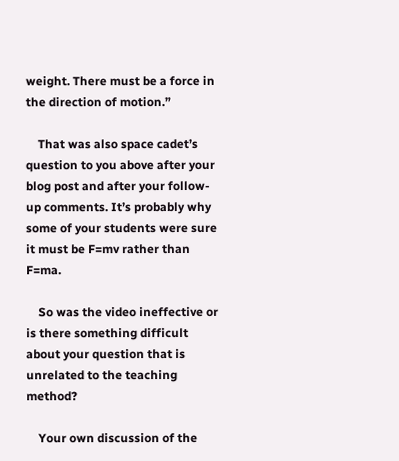weight. There must be a force in the direction of motion.”

    That was also space cadet’s question to you above after your blog post and after your follow-up comments. It’s probably why some of your students were sure it must be F=mv rather than F=ma.

    So was the video ineffective or is there something difficult about your question that is unrelated to the teaching method?

    Your own discussion of the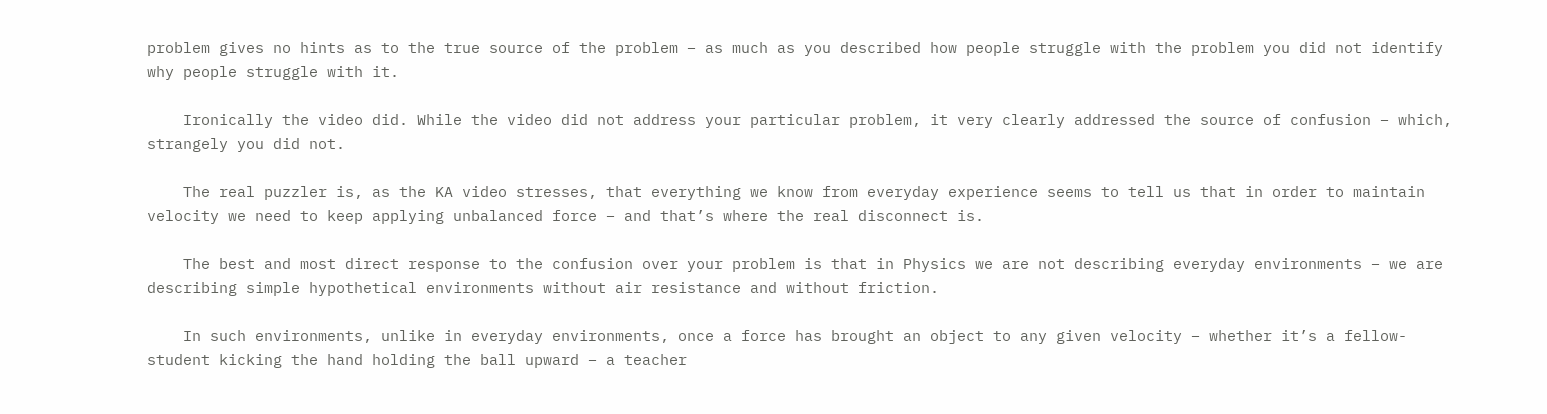problem gives no hints as to the true source of the problem – as much as you described how people struggle with the problem you did not identify why people struggle with it.

    Ironically the video did. While the video did not address your particular problem, it very clearly addressed the source of confusion – which, strangely you did not.

    The real puzzler is, as the KA video stresses, that everything we know from everyday experience seems to tell us that in order to maintain velocity we need to keep applying unbalanced force – and that’s where the real disconnect is.

    The best and most direct response to the confusion over your problem is that in Physics we are not describing everyday environments – we are describing simple hypothetical environments without air resistance and without friction.

    In such environments, unlike in everyday environments, once a force has brought an object to any given velocity – whether it’s a fellow-student kicking the hand holding the ball upward – a teacher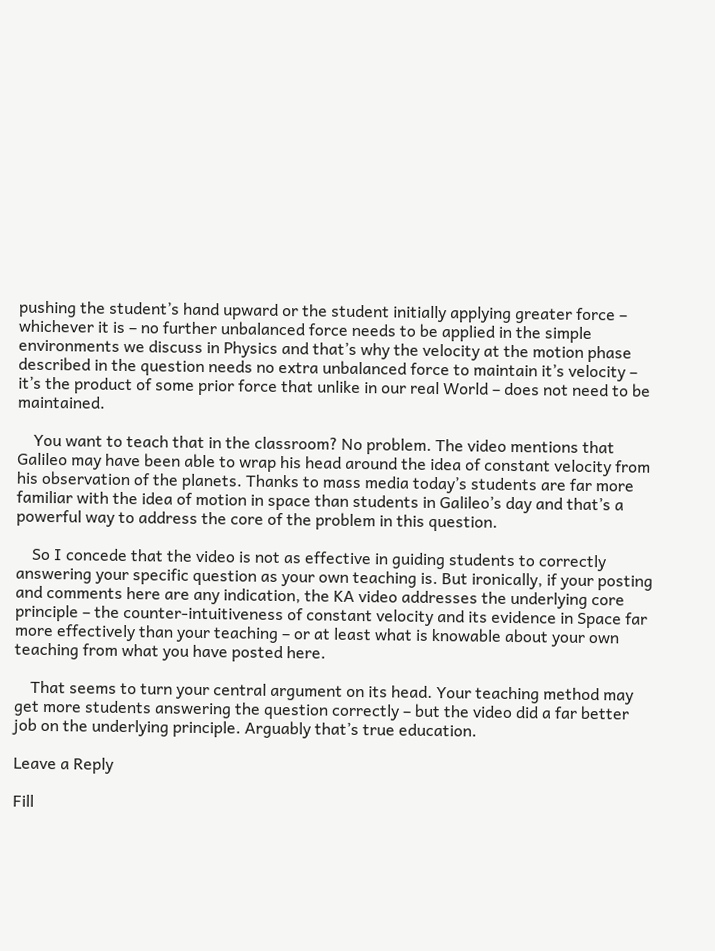pushing the student’s hand upward or the student initially applying greater force – whichever it is – no further unbalanced force needs to be applied in the simple environments we discuss in Physics and that’s why the velocity at the motion phase described in the question needs no extra unbalanced force to maintain it’s velocity – it’s the product of some prior force that unlike in our real World – does not need to be maintained.

    You want to teach that in the classroom? No problem. The video mentions that Galileo may have been able to wrap his head around the idea of constant velocity from his observation of the planets. Thanks to mass media today’s students are far more familiar with the idea of motion in space than students in Galileo’s day and that’s a powerful way to address the core of the problem in this question.

    So I concede that the video is not as effective in guiding students to correctly answering your specific question as your own teaching is. But ironically, if your posting and comments here are any indication, the KA video addresses the underlying core principle – the counter-intuitiveness of constant velocity and its evidence in Space far more effectively than your teaching – or at least what is knowable about your own teaching from what you have posted here.

    That seems to turn your central argument on its head. Your teaching method may get more students answering the question correctly – but the video did a far better job on the underlying principle. Arguably that’s true education.

Leave a Reply

Fill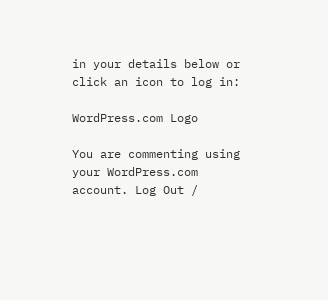in your details below or click an icon to log in:

WordPress.com Logo

You are commenting using your WordPress.com account. Log Out /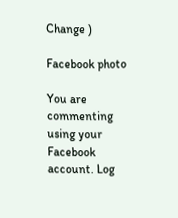Change )

Facebook photo

You are commenting using your Facebook account. Log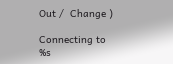Out /  Change )

Connecting to %s